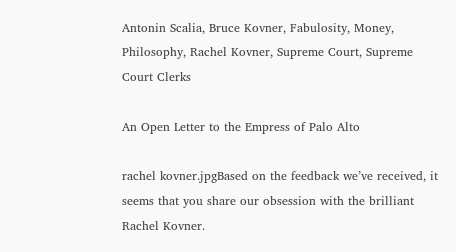Antonin Scalia, Bruce Kovner, Fabulosity, Money, Philosophy, Rachel Kovner, Supreme Court, Supreme Court Clerks

An Open Letter to the Empress of Palo Alto

rachel kovner.jpgBased on the feedback we’ve received, it seems that you share our obsession with the brilliant Rachel Kovner.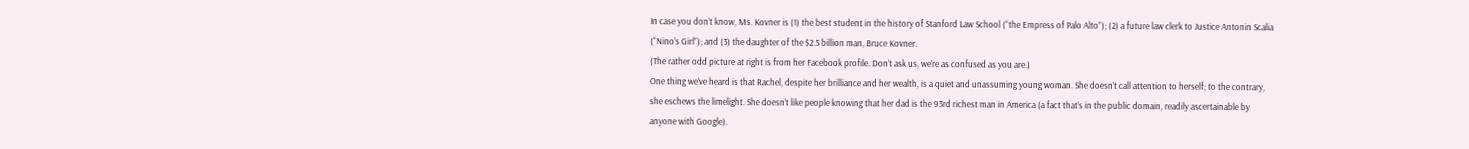In case you don’t know, Ms. Kovner is (1) the best student in the history of Stanford Law School (“the Empress of Palo Alto”); (2) a future law clerk to Justice Antonin Scalia (“Nino’s Girl”); and (3) the daughter of the $2.5 billion man, Bruce Kovner.
(The rather odd picture at right is from her Facebook profile. Don’t ask us, we’re as confused as you are.)
One thing we’ve heard is that Rachel, despite her brilliance and her wealth, is a quiet and unassuming young woman. She doesn’t call attention to herself; to the contrary, she eschews the limelight. She doesn’t like people knowing that her dad is the 93rd richest man in America (a fact that’s in the public domain, readily ascertainable by anyone with Google).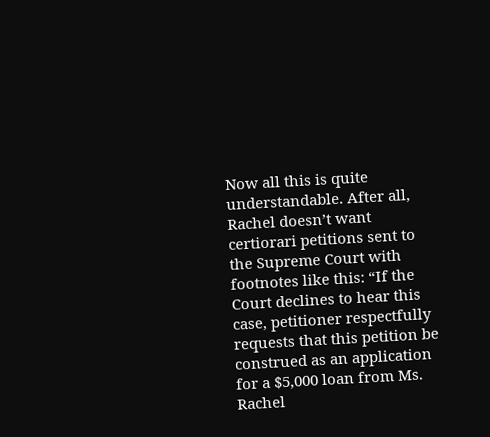Now all this is quite understandable. After all, Rachel doesn’t want certiorari petitions sent to the Supreme Court with footnotes like this: “If the Court declines to hear this case, petitioner respectfully requests that this petition be construed as an application for a $5,000 loan from Ms. Rachel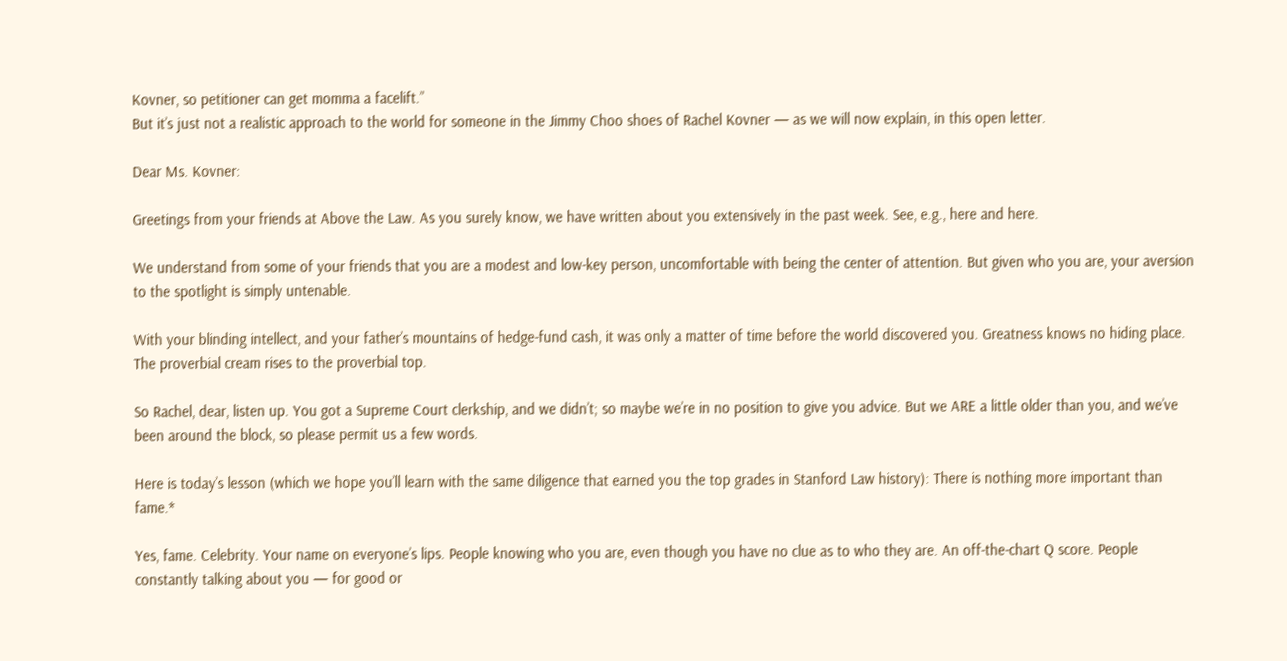Kovner, so petitioner can get momma a facelift.”
But it’s just not a realistic approach to the world for someone in the Jimmy Choo shoes of Rachel Kovner — as we will now explain, in this open letter.

Dear Ms. Kovner:

Greetings from your friends at Above the Law. As you surely know, we have written about you extensively in the past week. See, e.g., here and here.

We understand from some of your friends that you are a modest and low-key person, uncomfortable with being the center of attention. But given who you are, your aversion to the spotlight is simply untenable.

With your blinding intellect, and your father’s mountains of hedge-fund cash, it was only a matter of time before the world discovered you. Greatness knows no hiding place. The proverbial cream rises to the proverbial top.

So Rachel, dear, listen up. You got a Supreme Court clerkship, and we didn’t; so maybe we’re in no position to give you advice. But we ARE a little older than you, and we’ve been around the block, so please permit us a few words.

Here is today’s lesson (which we hope you’ll learn with the same diligence that earned you the top grades in Stanford Law history): There is nothing more important than fame.*

Yes, fame. Celebrity. Your name on everyone’s lips. People knowing who you are, even though you have no clue as to who they are. An off-the-chart Q score. People constantly talking about you — for good or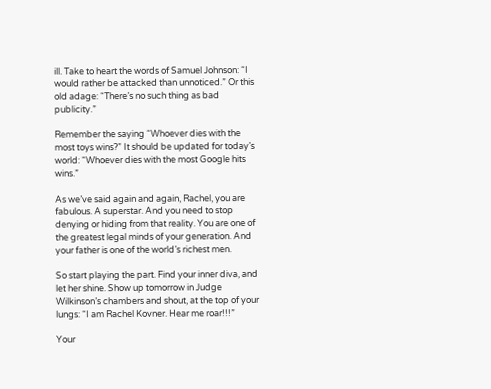ill. Take to heart the words of Samuel Johnson: “I would rather be attacked than unnoticed.” Or this old adage: “There’s no such thing as bad publicity.”

Remember the saying “Whoever dies with the most toys wins?” It should be updated for today’s world: “Whoever dies with the most Google hits wins.”

As we’ve said again and again, Rachel, you are fabulous. A superstar. And you need to stop denying or hiding from that reality. You are one of the greatest legal minds of your generation. And your father is one of the world’s richest men.

So start playing the part. Find your inner diva, and let her shine. Show up tomorrow in Judge Wilkinson’s chambers and shout, at the top of your lungs: “I am Rachel Kovner. Hear me roar!!!”

Your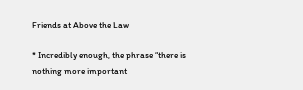Friends at Above the Law

* Incredibly enough, the phrase “there is nothing more important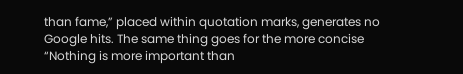than fame,” placed within quotation marks, generates no Google hits. The same thing goes for the more concise “Nothing is more important than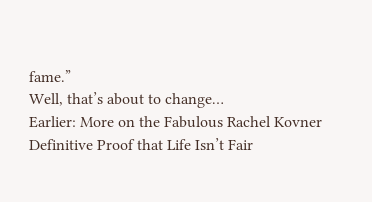fame.”
Well, that’s about to change…
Earlier: More on the Fabulous Rachel Kovner
Definitive Proof that Life Isn’t Fair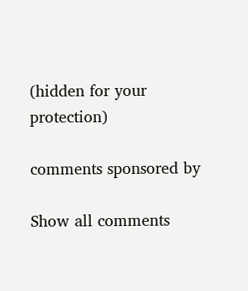(hidden for your protection)

comments sponsored by

Show all comments